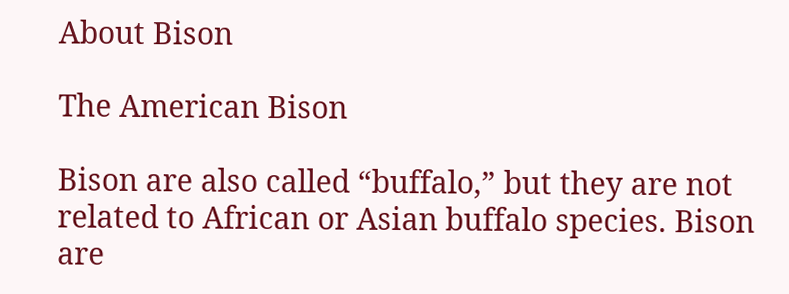About Bison

The American Bison

Bison are also called “buffalo,” but they are not related to African or Asian buffalo species. Bison are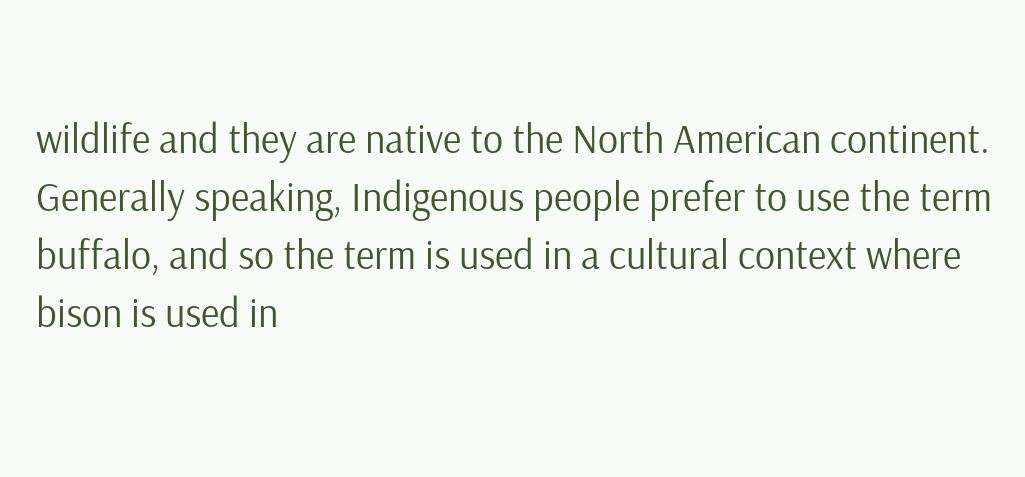wildlife and they are native to the North American continent. Generally speaking, Indigenous people prefer to use the term buffalo, and so the term is used in a cultural context where bison is used in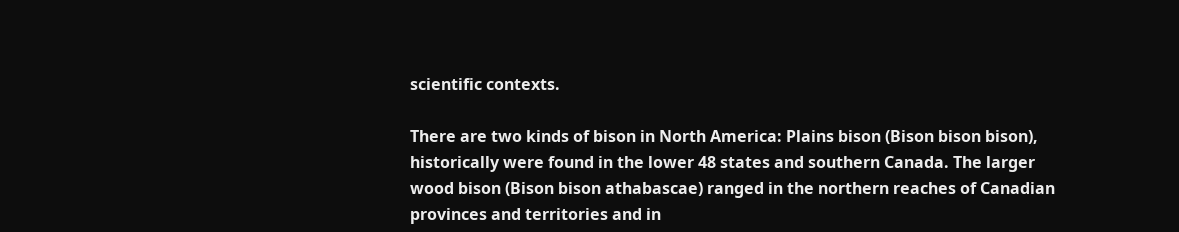scientific contexts.

There are two kinds of bison in North America: Plains bison (Bison bison bison), historically were found in the lower 48 states and southern Canada. The larger wood bison (Bison bison athabascae) ranged in the northern reaches of Canadian provinces and territories and in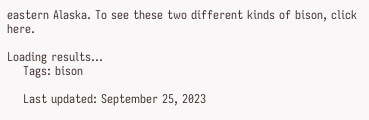eastern Alaska. To see these two different kinds of bison, click here.

Loading results...
    Tags: bison

    Last updated: September 25, 2023